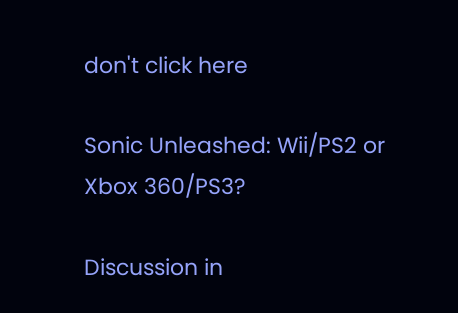don't click here

Sonic Unleashed: Wii/PS2 or Xbox 360/PS3?

Discussion in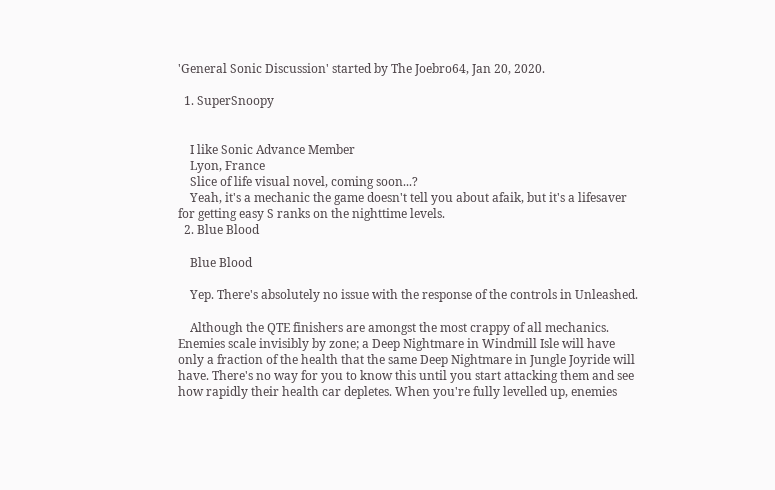'General Sonic Discussion' started by The Joebro64, Jan 20, 2020.

  1. SuperSnoopy


    I like Sonic Advance Member
    Lyon, France
    Slice of life visual novel, coming soon...?
    Yeah, it's a mechanic the game doesn't tell you about afaik, but it's a lifesaver for getting easy S ranks on the nighttime levels.
  2. Blue Blood

    Blue Blood

    Yep. There's absolutely no issue with the response of the controls in Unleashed.

    Although the QTE finishers are amongst the most crappy of all mechanics. Enemies scale invisibly by zone; a Deep Nightmare in Windmill Isle will have only a fraction of the health that the same Deep Nightmare in Jungle Joyride will have. There's no way for you to know this until you start attacking them and see how rapidly their health car depletes. When you're fully levelled up, enemies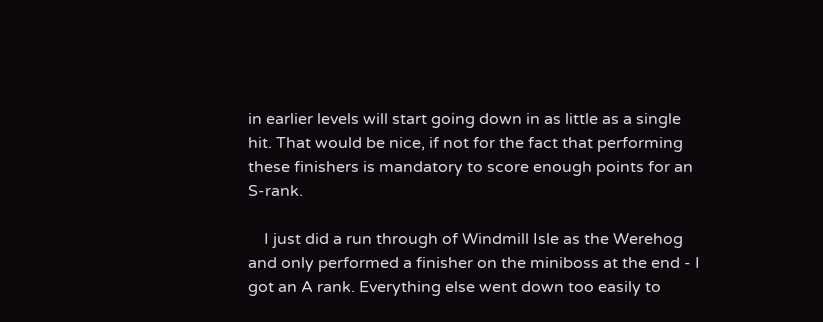in earlier levels will start going down in as little as a single hit. That would be nice, if not for the fact that performing these finishers is mandatory to score enough points for an S-rank.

    I just did a run through of Windmill Isle as the Werehog and only performed a finisher on the miniboss at the end - I got an A rank. Everything else went down too easily to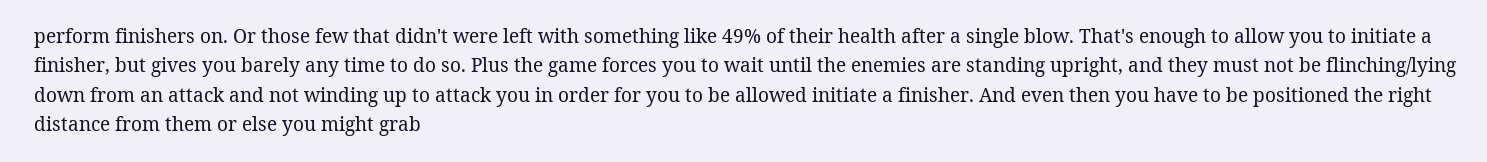perform finishers on. Or those few that didn't were left with something like 49% of their health after a single blow. That's enough to allow you to initiate a finisher, but gives you barely any time to do so. Plus the game forces you to wait until the enemies are standing upright, and they must not be flinching/lying down from an attack and not winding up to attack you in order for you to be allowed initiate a finisher. And even then you have to be positioned the right distance from them or else you might grab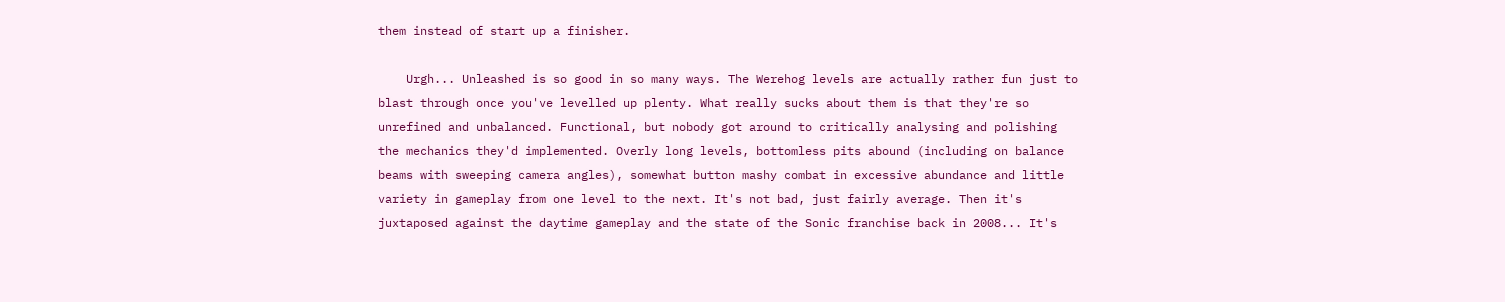them instead of start up a finisher.

    Urgh... Unleashed is so good in so many ways. The Werehog levels are actually rather fun just to blast through once you've levelled up plenty. What really sucks about them is that they're so unrefined and unbalanced. Functional, but nobody got around to critically analysing and polishing the mechanics they'd implemented. Overly long levels, bottomless pits abound (including on balance beams with sweeping camera angles), somewhat button mashy combat in excessive abundance and little variety in gameplay from one level to the next. It's not bad, just fairly average. Then it's juxtaposed against the daytime gameplay and the state of the Sonic franchise back in 2008... It's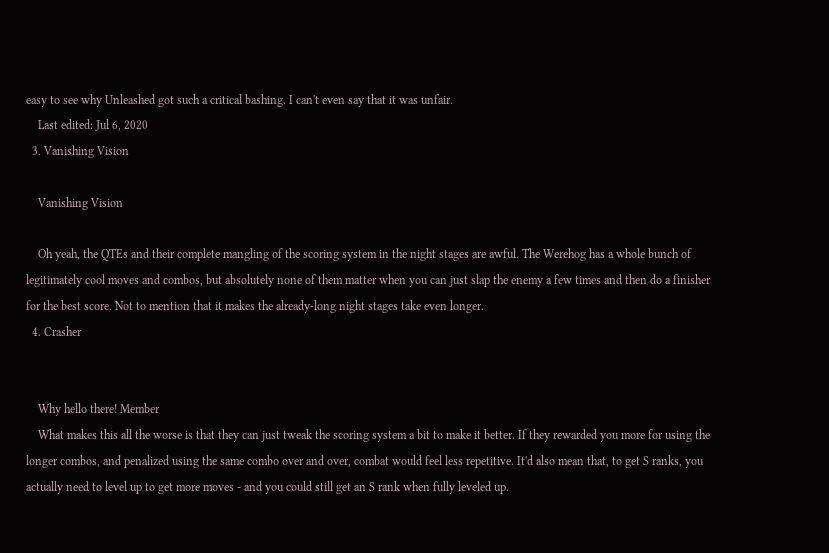easy to see why Unleashed got such a critical bashing. I can't even say that it was unfair.
    Last edited: Jul 6, 2020
  3. Vanishing Vision

    Vanishing Vision

    Oh yeah, the QTEs and their complete mangling of the scoring system in the night stages are awful. The Werehog has a whole bunch of legitimately cool moves and combos, but absolutely none of them matter when you can just slap the enemy a few times and then do a finisher for the best score. Not to mention that it makes the already-long night stages take even longer.
  4. Crasher


    Why hello there! Member
    What makes this all the worse is that they can just tweak the scoring system a bit to make it better. If they rewarded you more for using the longer combos, and penalized using the same combo over and over, combat would feel less repetitive. It'd also mean that, to get S ranks, you actually need to level up to get more moves - and you could still get an S rank when fully leveled up.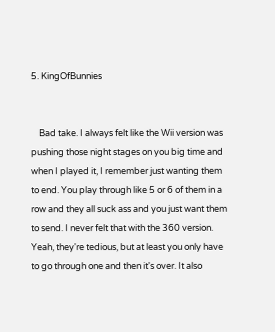5. KingOfBunnies


    Bad take. I always felt like the Wii version was pushing those night stages on you big time and when I played it, I remember just wanting them to end. You play through like 5 or 6 of them in a row and they all suck ass and you just want them to send. I never felt that with the 360 version. Yeah, they're tedious, but at least you only have to go through one and then it's over. It also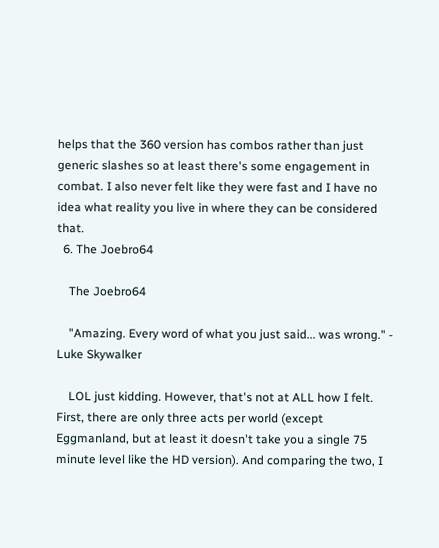helps that the 360 version has combos rather than just generic slashes so at least there's some engagement in combat. I also never felt like they were fast and I have no idea what reality you live in where they can be considered that.
  6. The Joebro64

    The Joebro64

    "Amazing. Every word of what you just said... was wrong." - Luke Skywalker

    LOL just kidding. However, that's not at ALL how I felt. First, there are only three acts per world (except Eggmanland, but at least it doesn't take you a single 75 minute level like the HD version). And comparing the two, I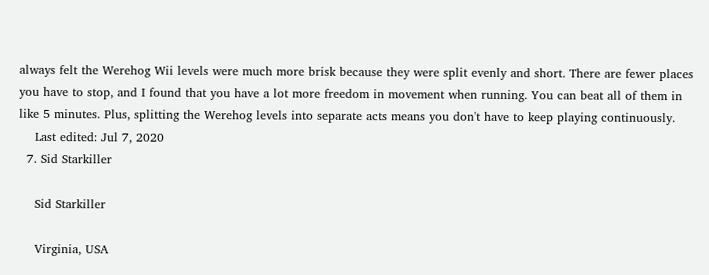always felt the Werehog Wii levels were much more brisk because they were split evenly and short. There are fewer places you have to stop, and I found that you have a lot more freedom in movement when running. You can beat all of them in like 5 minutes. Plus, splitting the Werehog levels into separate acts means you don't have to keep playing continuously.
    Last edited: Jul 7, 2020
  7. Sid Starkiller

    Sid Starkiller

    Virginia, USA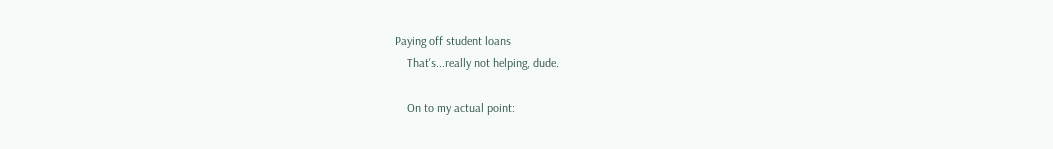Paying off student loans
    That's...really not helping, dude.

    On to my actual point: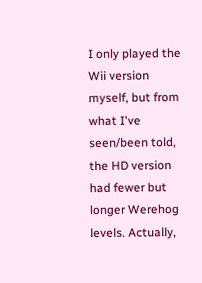I only played the Wii version myself, but from what I've seen/been told, the HD version had fewer but longer Werehog levels. Actually,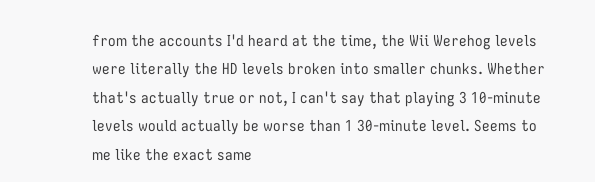from the accounts I'd heard at the time, the Wii Werehog levels were literally the HD levels broken into smaller chunks. Whether that's actually true or not, I can't say that playing 3 10-minute levels would actually be worse than 1 30-minute level. Seems to me like the exact same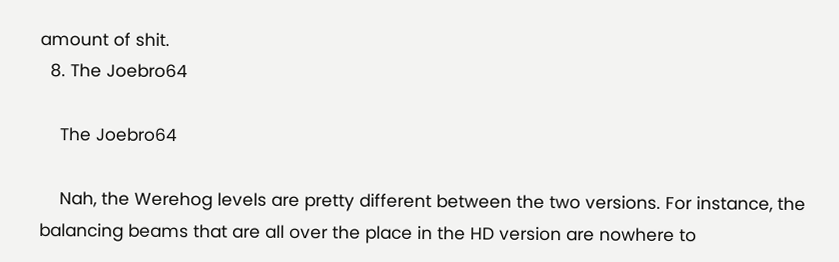amount of shit.
  8. The Joebro64

    The Joebro64

    Nah, the Werehog levels are pretty different between the two versions. For instance, the balancing beams that are all over the place in the HD version are nowhere to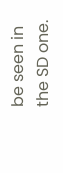be seen in the SD one.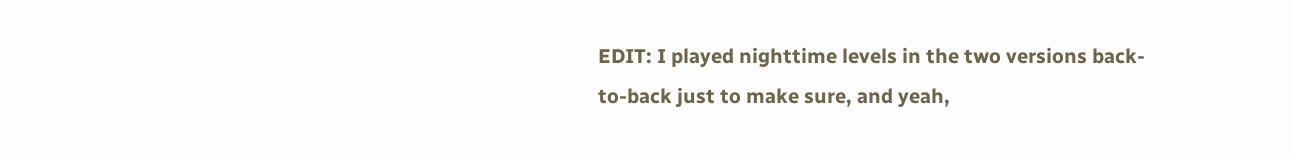EDIT: I played nighttime levels in the two versions back-to-back just to make sure, and yeah,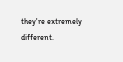they're extremely different.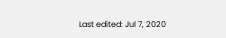Last edited: Jul 7, 2020